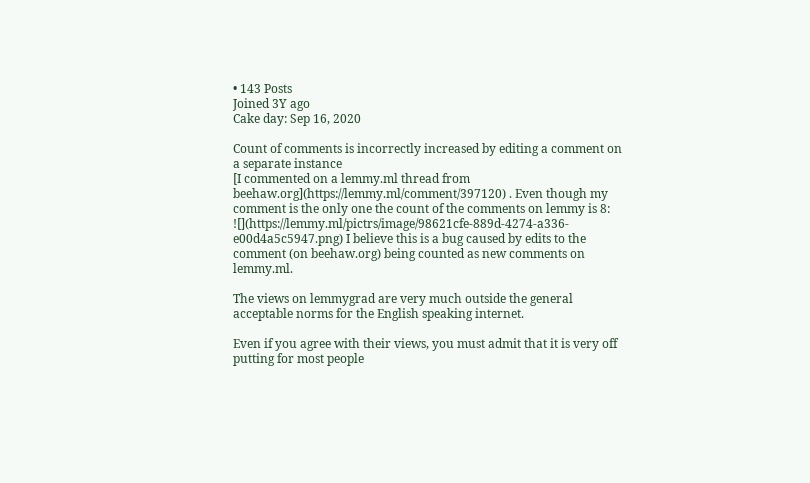• 143 Posts
Joined 3Y ago
Cake day: Sep 16, 2020

Count of comments is incorrectly increased by editing a comment on a separate instance
[I commented on a lemmy.ml thread from beehaw.org](https://lemmy.ml/comment/397120) . Even though my comment is the only one the count of the comments on lemmy is 8: ![](https://lemmy.ml/pictrs/image/98621cfe-889d-4274-a336-e00d4a5c5947.png) I believe this is a bug caused by edits to the comment (on beehaw.org) being counted as new comments on lemmy.ml.

The views on lemmygrad are very much outside the general acceptable norms for the English speaking internet.

Even if you agree with their views, you must admit that it is very off putting for most people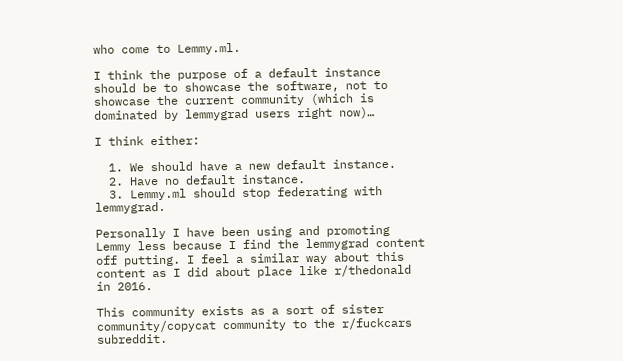who come to Lemmy.ml.

I think the purpose of a default instance should be to showcase the software, not to showcase the current community (which is dominated by lemmygrad users right now)…

I think either:

  1. We should have a new default instance.
  2. Have no default instance.
  3. Lemmy.ml should stop federating with lemmygrad.

Personally I have been using and promoting Lemmy less because I find the lemmygrad content off putting. I feel a similar way about this content as I did about place like r/thedonald in 2016.

This community exists as a sort of sister community/copycat community to the r/fuckcars subreddit.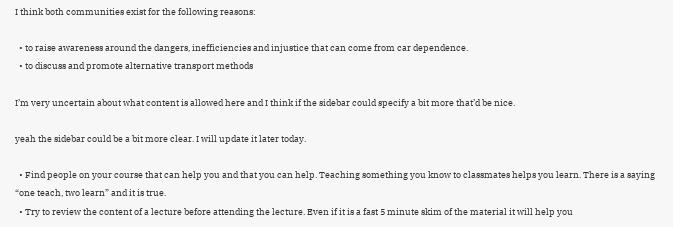I think both communities exist for the following reasons:

  • to raise awareness around the dangers, inefficiencies and injustice that can come from car dependence.
  • to discuss and promote alternative transport methods

I’m very uncertain about what content is allowed here and I think if the sidebar could specify a bit more that’d be nice.

yeah the sidebar could be a bit more clear. I will update it later today.

  • Find people on your course that can help you and that you can help. Teaching something you know to classmates helps you learn. There is a saying “one teach, two learn” and it is true.
  • Try to review the content of a lecture before attending the lecture. Even if it is a fast 5 minute skim of the material it will help you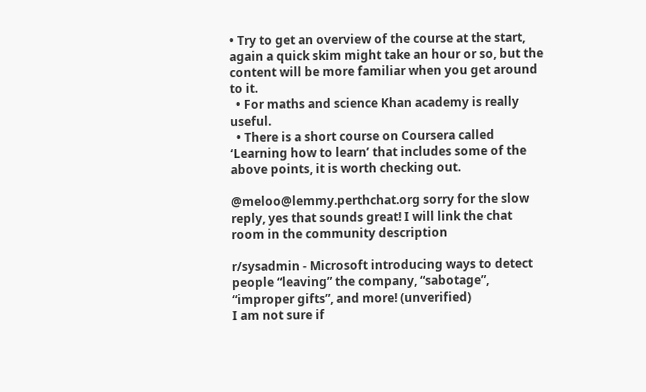• Try to get an overview of the course at the start, again a quick skim might take an hour or so, but the content will be more familiar when you get around to it.
  • For maths and science Khan academy is really useful.
  • There is a short course on Coursera called ‘Learning how to learn’ that includes some of the above points, it is worth checking out.

@meloo@lemmy.perthchat.org sorry for the slow reply, yes that sounds great! I will link the chat room in the community description

r/sysadmin - Microsoft introducing ways to detect people “leaving” the company, “sabotage”, “improper gifts”, and more! (unverified)
I am not sure if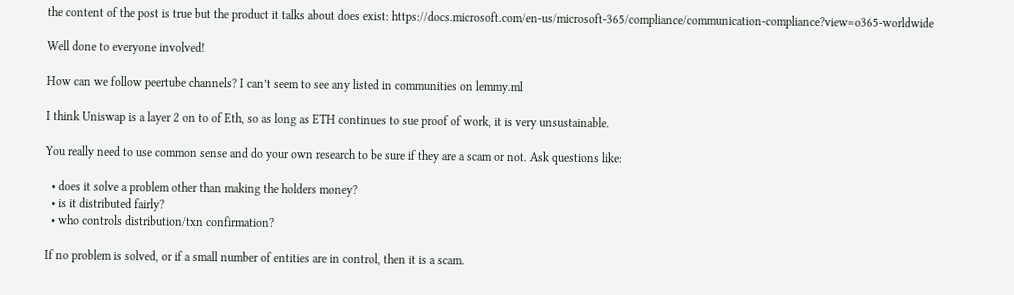the content of the post is true but the product it talks about does exist: https://docs.microsoft.com/en-us/microsoft-365/compliance/communication-compliance?view=o365-worldwide

Well done to everyone involved!

How can we follow peertube channels? I can’t seem to see any listed in communities on lemmy.ml

I think Uniswap is a layer 2 on to of Eth, so as long as ETH continues to sue proof of work, it is very unsustainable.

You really need to use common sense and do your own research to be sure if they are a scam or not. Ask questions like:

  • does it solve a problem other than making the holders money?
  • is it distributed fairly?
  • who controls distribution/txn confirmation?

If no problem is solved, or if a small number of entities are in control, then it is a scam.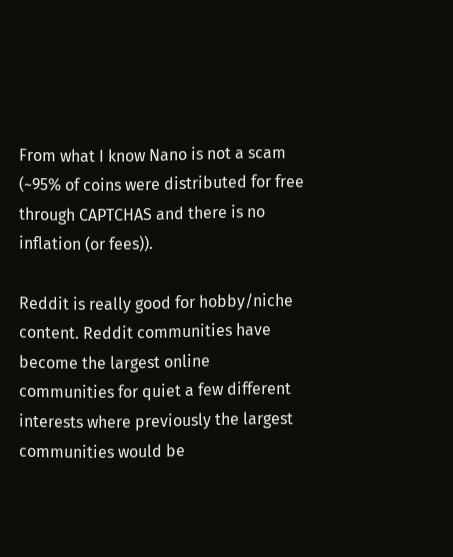From what I know Nano is not a scam (~95% of coins were distributed for free through CAPTCHAS and there is no inflation (or fees)).

Reddit is really good for hobby/niche content. Reddit communities have become the largest online communities for quiet a few different interests where previously the largest communities would be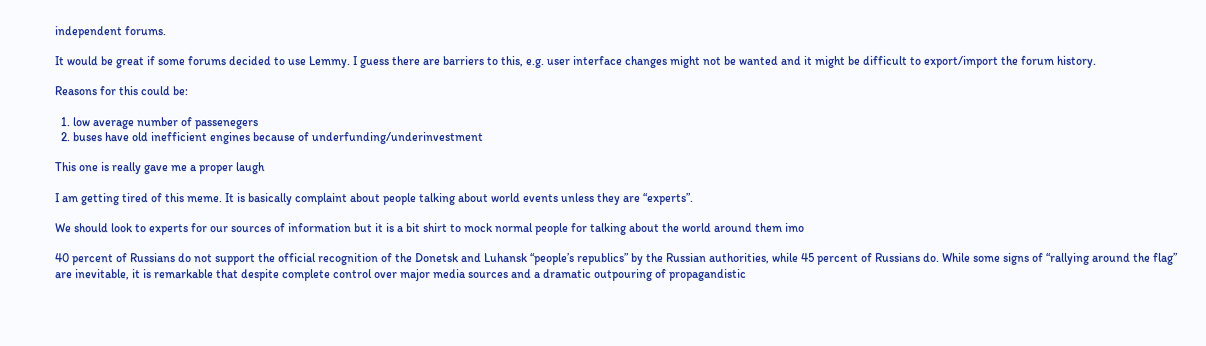independent forums.

It would be great if some forums decided to use Lemmy. I guess there are barriers to this, e.g. user interface changes might not be wanted and it might be difficult to export/import the forum history.

Reasons for this could be:

  1. low average number of passenegers
  2. buses have old inefficient engines because of underfunding/underinvestment

This one is really gave me a proper laugh

I am getting tired of this meme. It is basically complaint about people talking about world events unless they are “experts”.

We should look to experts for our sources of information but it is a bit shirt to mock normal people for talking about the world around them imo

40 percent of Russians do not support the official recognition of the Donetsk and Luhansk “people’s republics” by the Russian authorities, while 45 percent of Russians do. While some signs of “rallying around the flag” are inevitable, it is remarkable that despite complete control over major media sources and a dramatic outpouring of propagandistic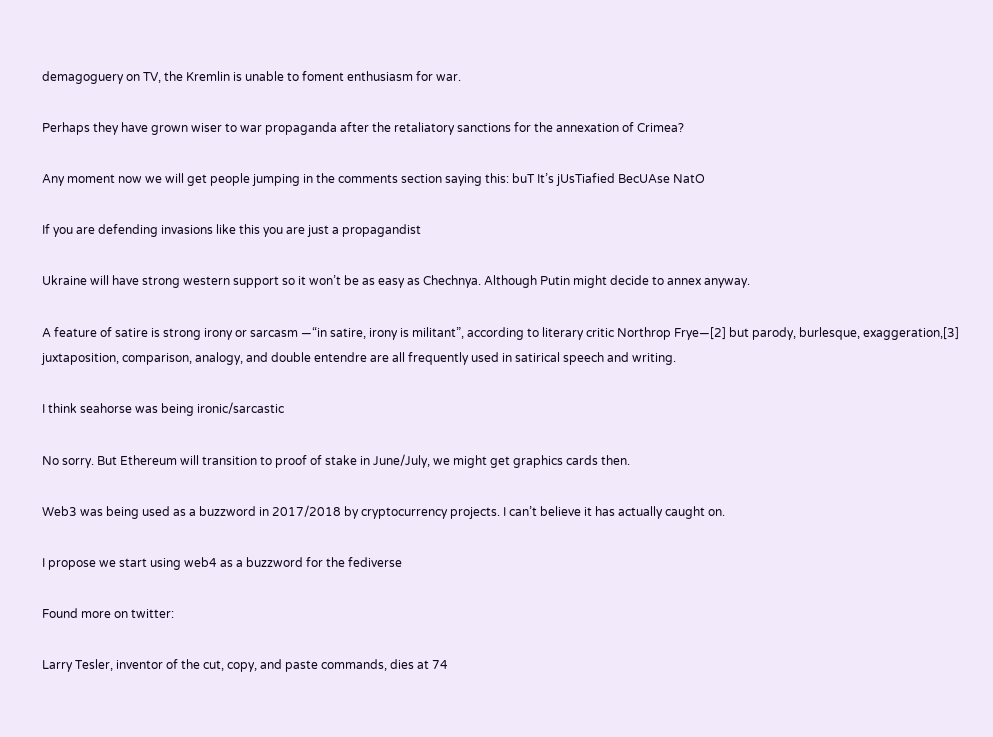demagoguery on TV, the Kremlin is unable to foment enthusiasm for war.

Perhaps they have grown wiser to war propaganda after the retaliatory sanctions for the annexation of Crimea?

Any moment now we will get people jumping in the comments section saying this: buT It’s jUsTiafied BecUAse NatO

If you are defending invasions like this you are just a propagandist

Ukraine will have strong western support so it won’t be as easy as Chechnya. Although Putin might decide to annex anyway.

A feature of satire is strong irony or sarcasm —“in satire, irony is militant”, according to literary critic Northrop Frye—[2] but parody, burlesque, exaggeration,[3] juxtaposition, comparison, analogy, and double entendre are all frequently used in satirical speech and writing.

I think seahorse was being ironic/sarcastic

No sorry. But Ethereum will transition to proof of stake in June/July, we might get graphics cards then.

Web3 was being used as a buzzword in 2017/2018 by cryptocurrency projects. I can’t believe it has actually caught on.

I propose we start using web4 as a buzzword for the fediverse

Found more on twitter:

Larry Tesler, inventor of the cut, copy, and paste commands, dies at 74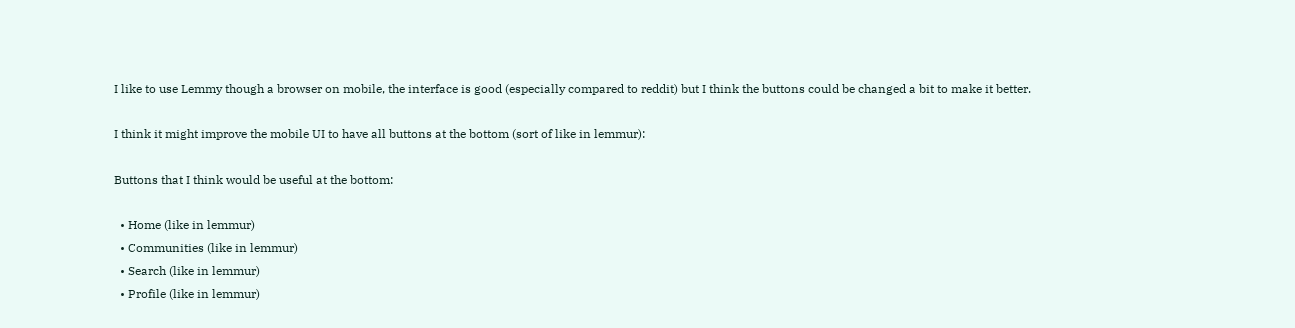I like to use Lemmy though a browser on mobile, the interface is good (especially compared to reddit) but I think the buttons could be changed a bit to make it better.

I think it might improve the mobile UI to have all buttons at the bottom (sort of like in lemmur):

Buttons that I think would be useful at the bottom:

  • Home (like in lemmur)
  • Communities (like in lemmur)
  • Search (like in lemmur)
  • Profile (like in lemmur)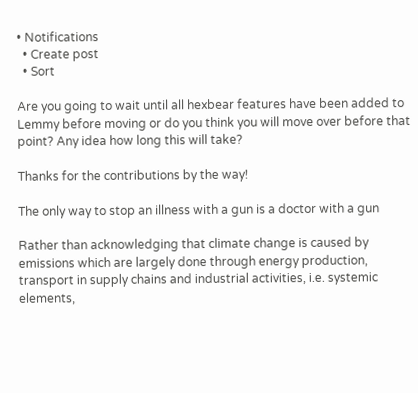• Notifications
  • Create post
  • Sort

Are you going to wait until all hexbear features have been added to Lemmy before moving or do you think you will move over before that point? Any idea how long this will take?

Thanks for the contributions by the way!

The only way to stop an illness with a gun is a doctor with a gun

Rather than acknowledging that climate change is caused by emissions which are largely done through energy production, transport in supply chains and industrial activities, i.e. systemic elements,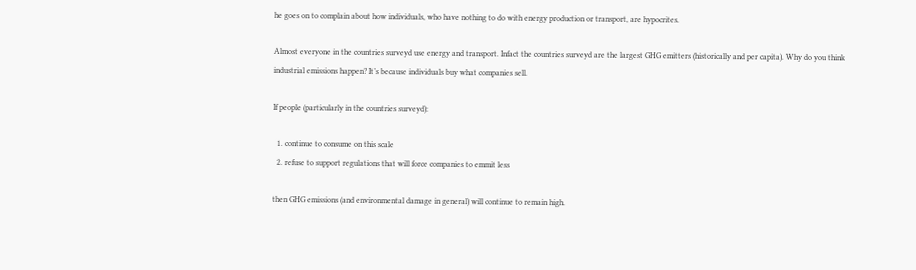he goes on to complain about how individuals, who have nothing to do with energy production or transport, are hypocrites.

Almost everyone in the countries surveyd use energy and transport. Infact the countries surveyd are the largest GHG emitters (historically and per capita). Why do you think industrial emissions happen? It’s because individuals buy what companies sell.

If people (particularly in the countries surveyd):

  1. continue to consume on this scale
  2. refuse to support regulations that will force companies to emmit less

then GHG emissions (and environmental damage in general) will continue to remain high.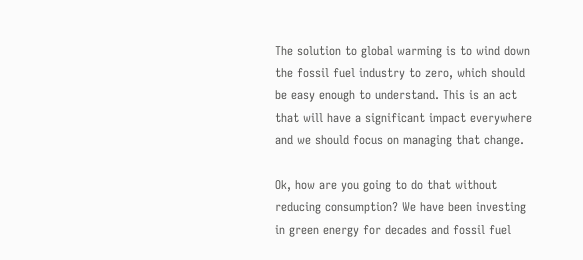The solution to global warming is to wind down the fossil fuel industry to zero, which should be easy enough to understand. This is an act that will have a significant impact everywhere and we should focus on managing that change.

Ok, how are you going to do that without reducing consumption? We have been investing in green energy for decades and fossil fuel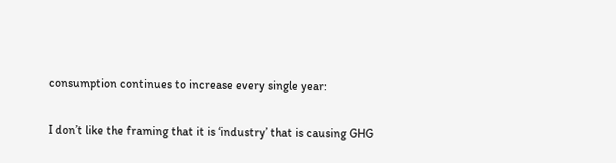consumption continues to increase every single year:

I don’t like the framing that it is ‘industry’ that is causing GHG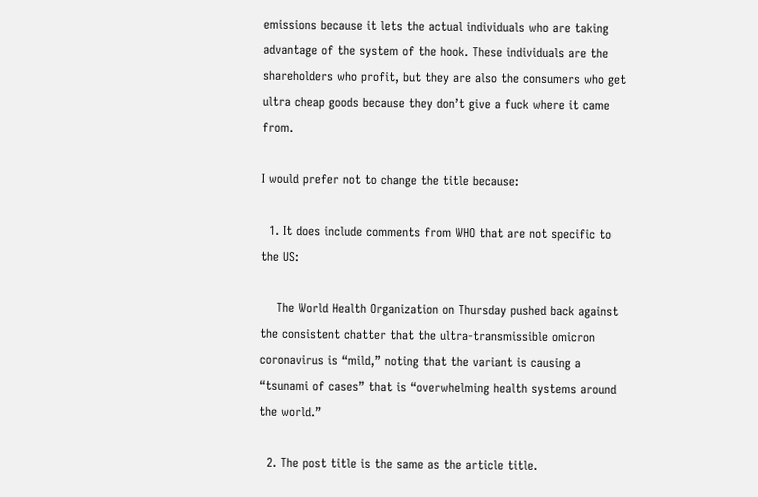emissions because it lets the actual individuals who are taking advantage of the system of the hook. These individuals are the shareholders who profit, but they are also the consumers who get ultra cheap goods because they don’t give a fuck where it came from.

I would prefer not to change the title because:

  1. It does include comments from WHO that are not specific to the US:

    The World Health Organization on Thursday pushed back against the consistent chatter that the ultra-transmissible omicron coronavirus is “mild,” noting that the variant is causing a “tsunami of cases” that is “overwhelming health systems around the world.”

  2. The post title is the same as the article title.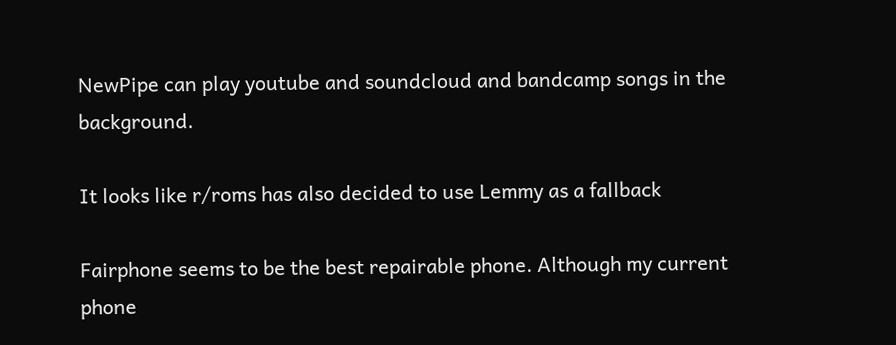NewPipe can play youtube and soundcloud and bandcamp songs in the background.

It looks like r/roms has also decided to use Lemmy as a fallback

Fairphone seems to be the best repairable phone. Although my current phone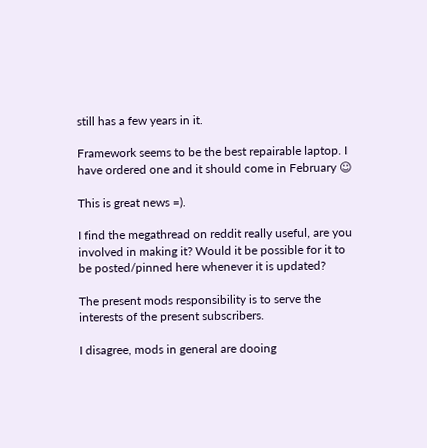still has a few years in it.

Framework seems to be the best repairable laptop. I have ordered one and it should come in February ☺

This is great news =).

I find the megathread on reddit really useful, are you involved in making it? Would it be possible for it to be posted/pinned here whenever it is updated?

The present mods responsibility is to serve the interests of the present subscribers.

I disagree, mods in general are dooing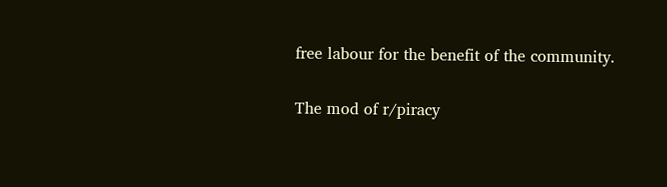free labour for the benefit of the community.

The mod of r/piracy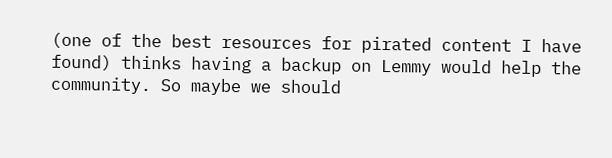(one of the best resources for pirated content I have found) thinks having a backup on Lemmy would help the community. So maybe we should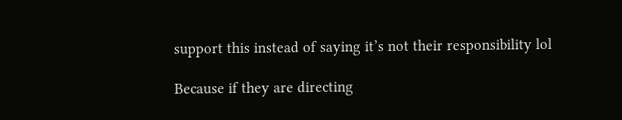support this instead of saying it’s not their responsibility lol

Because if they are directing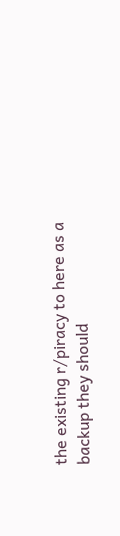the existing r/piracy to here as a backup they should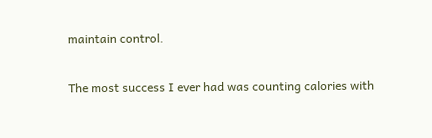maintain control.

The most success I ever had was counting calories with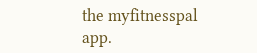the myfitnesspal app.